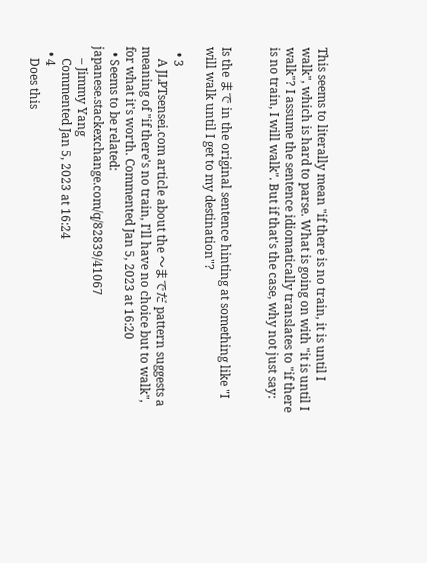This seems to literally mean "if there is no train, it is until I walk", which is hard to parse. What is going on with "it is until I walk"? I assume the sentence idiomatically translates to "if there is no train, I will walk". But if that's the case, why not just say:


Is the まで in the original sentence hinting at something like "I will walk until I get to my destination"?

  • 3
    A JLPTsensei.com article about the 〜までだ pattern suggests a meaning of "if there's no train, I'll have no choice but to walk", for what it's worth. Commented Jan 5, 2023 at 16:20
  • Seems to be related: japanese.stackexchange.com/q/82839/41067
    – Jimmy Yang
    Commented Jan 5, 2023 at 16:24
  • 4
    Does this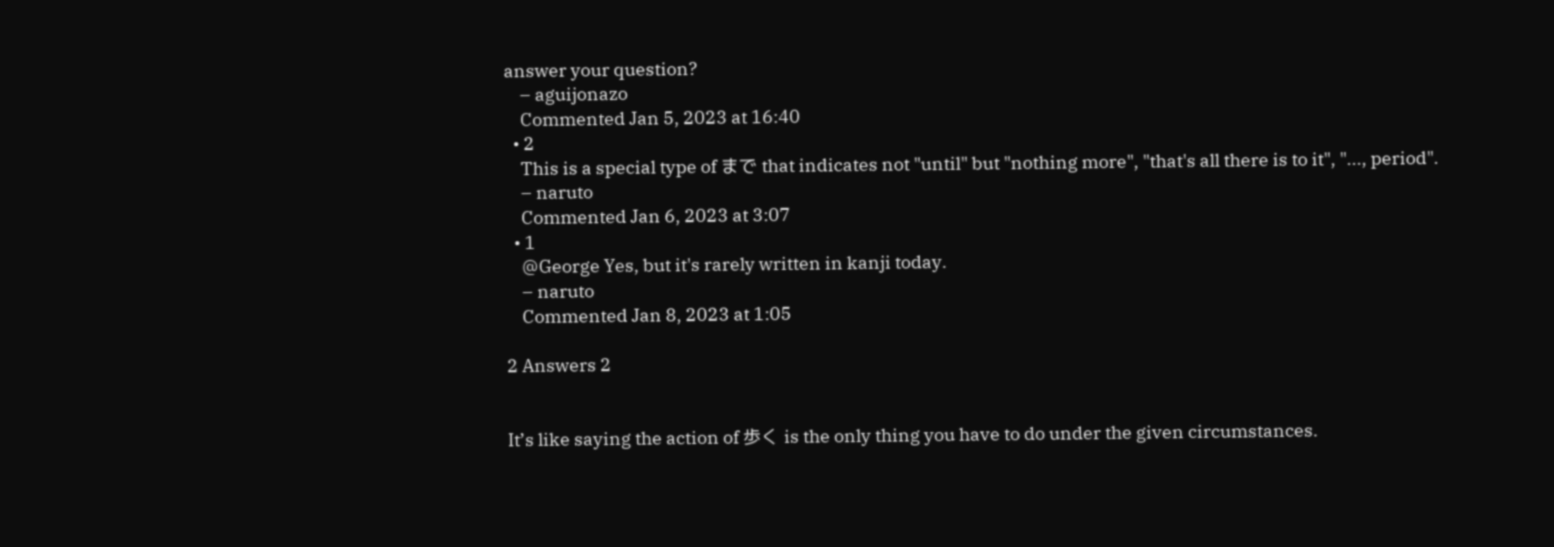answer your question?
    – aguijonazo
    Commented Jan 5, 2023 at 16:40
  • 2
    This is a special type of まで that indicates not "until" but "nothing more", "that's all there is to it", "..., period".
    – naruto
    Commented Jan 6, 2023 at 3:07
  • 1
    @George Yes, but it's rarely written in kanji today.
    – naruto
    Commented Jan 8, 2023 at 1:05

2 Answers 2


It’s like saying the action of 歩く is the only thing you have to do under the given circumstances.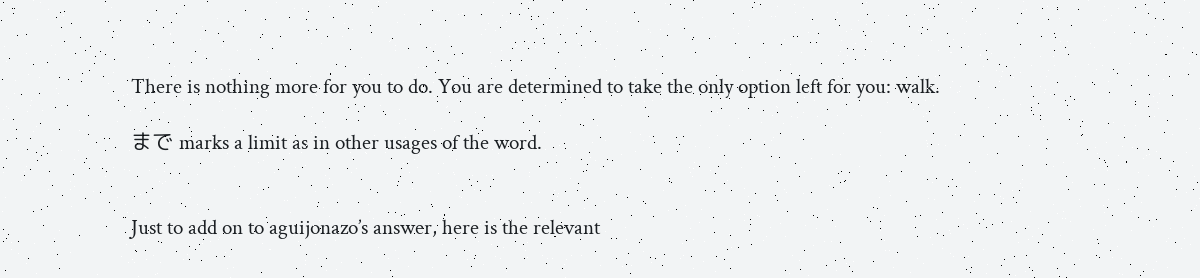There is nothing more for you to do. You are determined to take the only option left for you: walk.

まで marks a limit as in other usages of the word.


Just to add on to aguijonazo’s answer, here is the relevant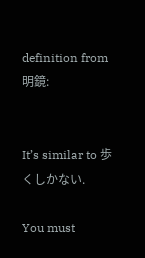definition from 明鏡:


It’s similar to 歩くしかない.

You must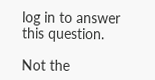log in to answer this question.

Not the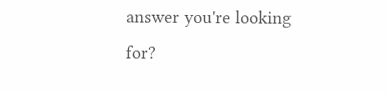answer you're looking for?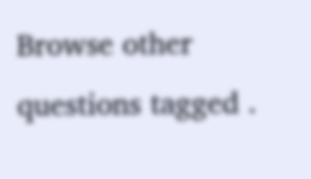Browse other questions tagged .